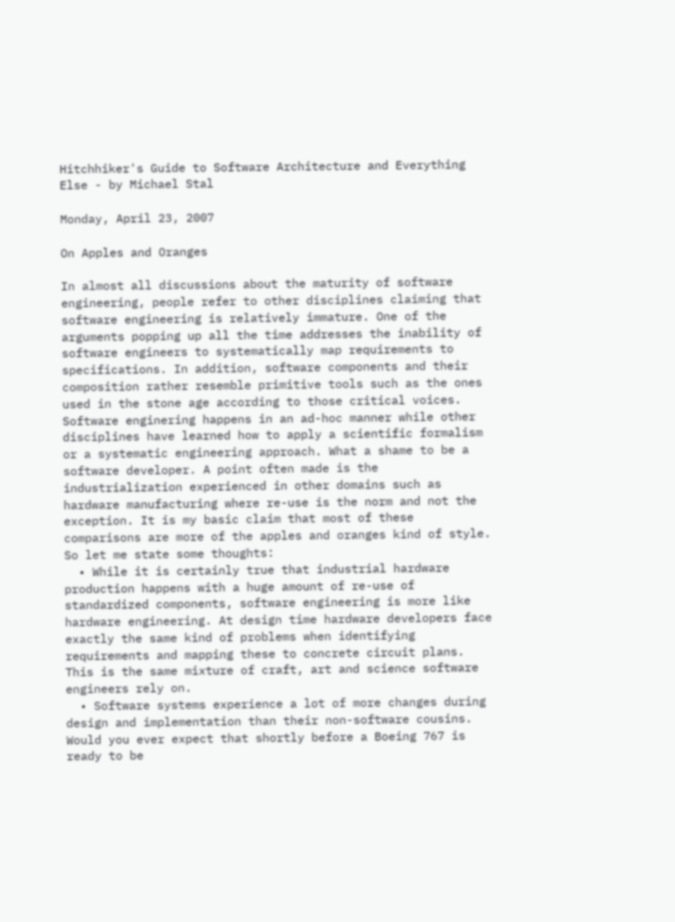Hitchhiker's Guide to Software Architecture and Everything Else - by Michael Stal

Monday, April 23, 2007

On Apples and Oranges

In almost all discussions about the maturity of software engineering, people refer to other disciplines claiming that software engineering is relatively immature. One of the arguments popping up all the time addresses the inability of software engineers to systematically map requirements to specifications. In addition, software components and their composition rather resemble primitive tools such as the ones used in the stone age according to those critical voices. Software enginering happens in an ad-hoc manner while other disciplines have learned how to apply a scientific formalism or a systematic engineering approach. What a shame to be a software developer. A point often made is the industrialization experienced in other domains such as hardware manufacturing where re-use is the norm and not the exception. It is my basic claim that most of these comparisons are more of the apples and oranges kind of style. So let me state some thoughts:
  • While it is certainly true that industrial hardware production happens with a huge amount of re-use of standardized components, software engineering is more like hardware engineering. At design time hardware developers face exactly the same kind of problems when identifying requirements and mapping these to concrete circuit plans. This is the same mixture of craft, art and science software engineers rely on.
  • Software systems experience a lot of more changes during design and implementation than their non-software cousins. Would you ever expect that shortly before a Boeing 767 is ready to be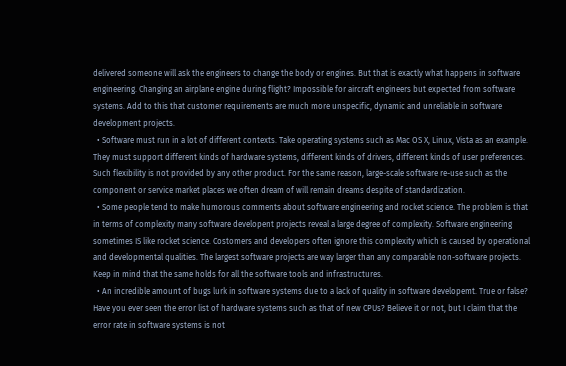delivered someone will ask the engineers to change the body or engines. But that is exactly what happens in software engineering. Changing an airplane engine during flight? Impossible for aircraft engineers but expected from software systems. Add to this that customer requirements are much more unspecific, dynamic and unreliable in software development projects.
  • Software must run in a lot of different contexts. Take operating systems such as Mac OS X, Linux, Vista as an example. They must support different kinds of hardware systems, different kinds of drivers, different kinds of user preferences. Such flexibility is not provided by any other product. For the same reason, large-scale software re-use such as the component or service market places we often dream of will remain dreams despite of standardization.
  • Some people tend to make humorous comments about software engineering and rocket science. The problem is that in terms of complexity many software developent projects reveal a large degree of complexity. Software engineering sometimes IS like rocket science. Costomers and developers often ignore this complexity which is caused by operational and developmental qualities. The largest software projects are way larger than any comparable non-software projects. Keep in mind that the same holds for all the software tools and infrastructures.
  • An incredible amount of bugs lurk in software systems due to a lack of quality in software developemt. True or false? Have you ever seen the error list of hardware systems such as that of new CPUs? Believe it or not, but I claim that the error rate in software systems is not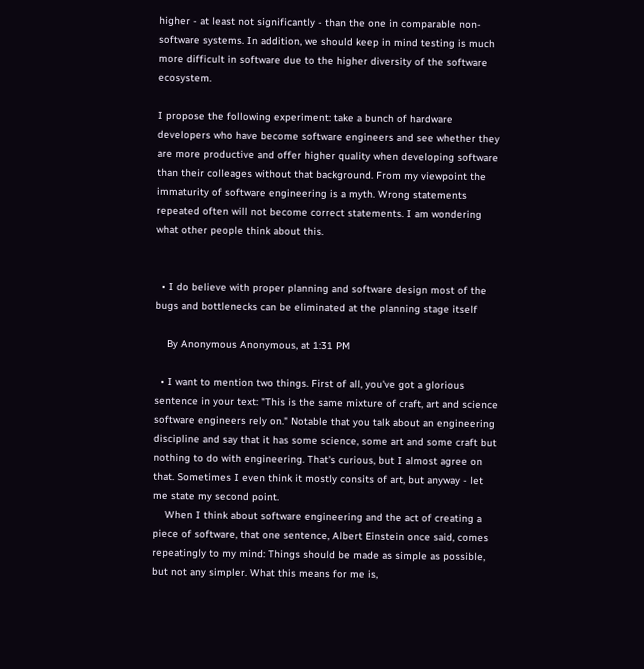higher - at least not significantly - than the one in comparable non-software systems. In addition, we should keep in mind testing is much more difficult in software due to the higher diversity of the software ecosystem.

I propose the following experiment: take a bunch of hardware developers who have become software engineers and see whether they are more productive and offer higher quality when developing software than their colleages without that background. From my viewpoint the immaturity of software engineering is a myth. Wrong statements repeated often will not become correct statements. I am wondering what other people think about this.


  • I do believe with proper planning and software design most of the bugs and bottlenecks can be eliminated at the planning stage itself

    By Anonymous Anonymous, at 1:31 PM

  • I want to mention two things. First of all, you've got a glorious sentence in your text: "This is the same mixture of craft, art and science software engineers rely on." Notable that you talk about an engineering discipline and say that it has some science, some art and some craft but nothing to do with engineering. That's curious, but I almost agree on that. Sometimes I even think it mostly consits of art, but anyway - let me state my second point.
    When I think about software engineering and the act of creating a piece of software, that one sentence, Albert Einstein once said, comes repeatingly to my mind: Things should be made as simple as possible, but not any simpler. What this means for me is,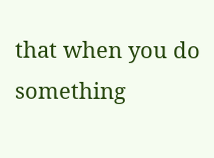that when you do something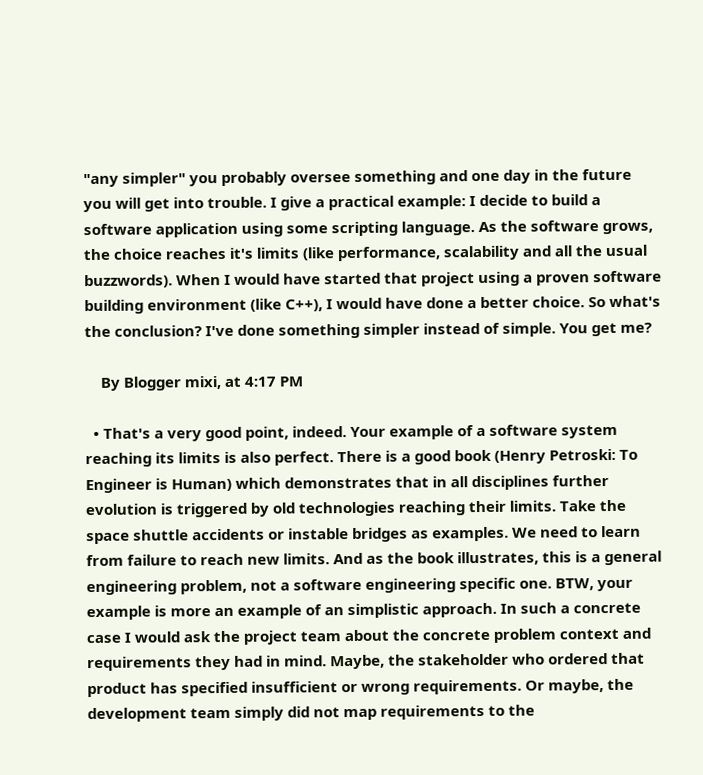"any simpler" you probably oversee something and one day in the future you will get into trouble. I give a practical example: I decide to build a software application using some scripting language. As the software grows, the choice reaches it's limits (like performance, scalability and all the usual buzzwords). When I would have started that project using a proven software building environment (like C++), I would have done a better choice. So what's the conclusion? I've done something simpler instead of simple. You get me?

    By Blogger mixi, at 4:17 PM

  • That's a very good point, indeed. Your example of a software system reaching its limits is also perfect. There is a good book (Henry Petroski: To Engineer is Human) which demonstrates that in all disciplines further evolution is triggered by old technologies reaching their limits. Take the space shuttle accidents or instable bridges as examples. We need to learn from failure to reach new limits. And as the book illustrates, this is a general engineering problem, not a software engineering specific one. BTW, your example is more an example of an simplistic approach. In such a concrete case I would ask the project team about the concrete problem context and requirements they had in mind. Maybe, the stakeholder who ordered that product has specified insufficient or wrong requirements. Or maybe, the development team simply did not map requirements to the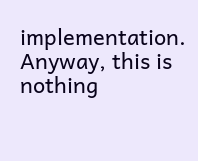implementation. Anyway, this is nothing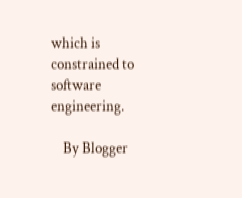which is constrained to software engineering.

    By Blogger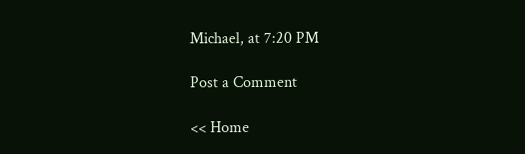Michael, at 7:20 PM

Post a Comment

<< Home